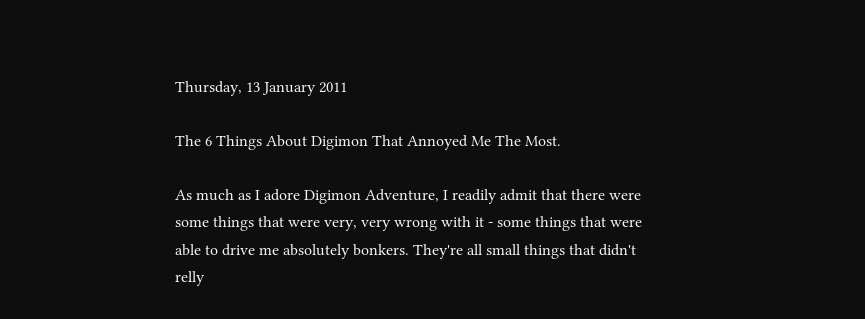Thursday, 13 January 2011

The 6 Things About Digimon That Annoyed Me The Most.

As much as I adore Digimon Adventure, I readily admit that there were some things that were very, very wrong with it - some things that were able to drive me absolutely bonkers. They're all small things that didn't relly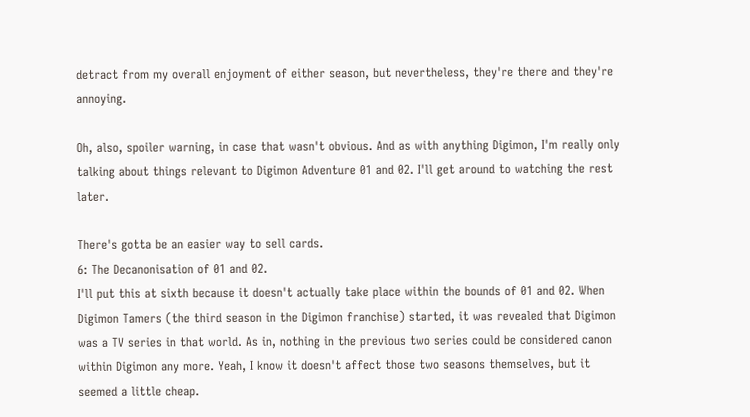detract from my overall enjoyment of either season, but nevertheless, they're there and they're annoying.

Oh, also, spoiler warning, in case that wasn't obvious. And as with anything Digimon, I'm really only talking about things relevant to Digimon Adventure 01 and 02. I'll get around to watching the rest later.

There's gotta be an easier way to sell cards.
6: The Decanonisation of 01 and 02.
I'll put this at sixth because it doesn't actually take place within the bounds of 01 and 02. When Digimon Tamers (the third season in the Digimon franchise) started, it was revealed that Digimon was a TV series in that world. As in, nothing in the previous two series could be considered canon within Digimon any more. Yeah, I know it doesn't affect those two seasons themselves, but it seemed a little cheap.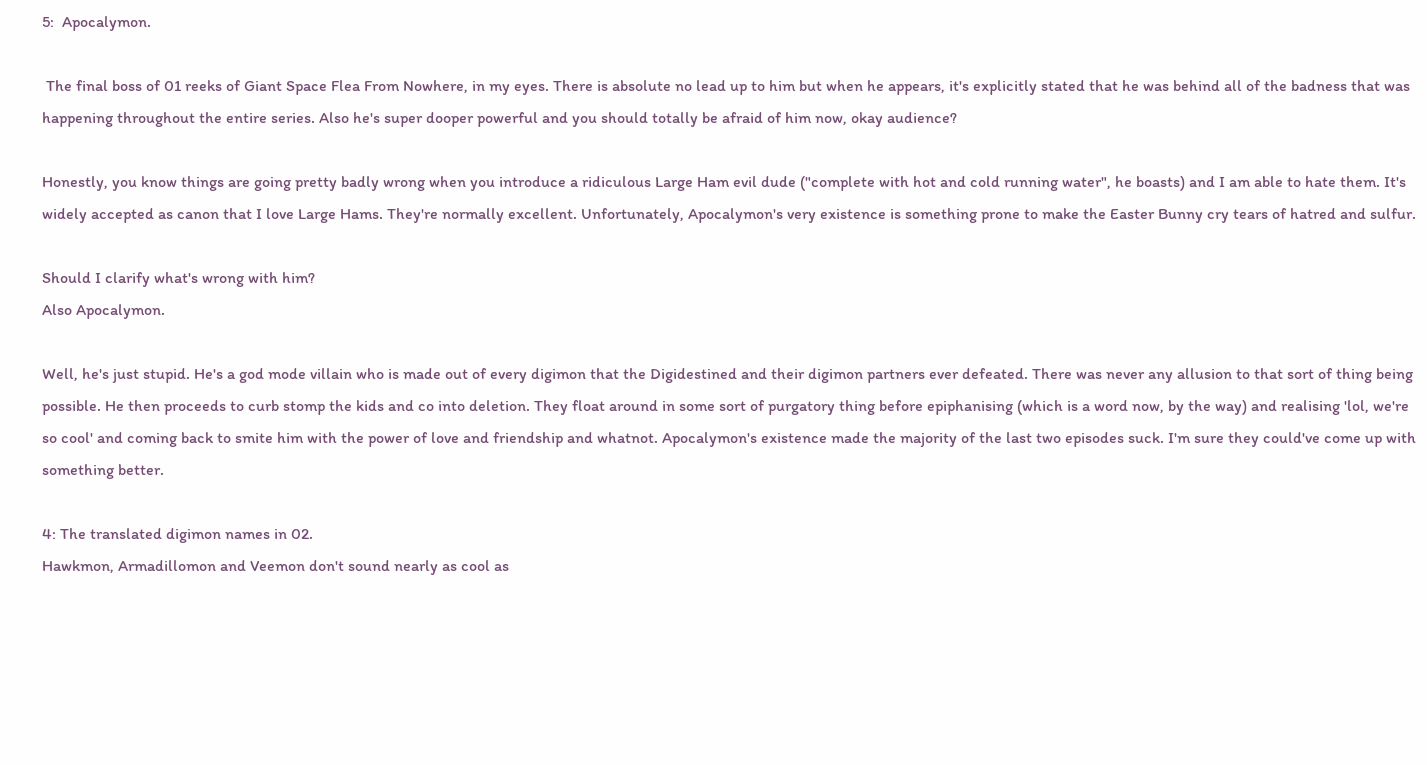5:  Apocalymon.

 The final boss of 01 reeks of Giant Space Flea From Nowhere, in my eyes. There is absolute no lead up to him but when he appears, it's explicitly stated that he was behind all of the badness that was happening throughout the entire series. Also he's super dooper powerful and you should totally be afraid of him now, okay audience?

Honestly, you know things are going pretty badly wrong when you introduce a ridiculous Large Ham evil dude ("complete with hot and cold running water", he boasts) and I am able to hate them. It's widely accepted as canon that I love Large Hams. They're normally excellent. Unfortunately, Apocalymon's very existence is something prone to make the Easter Bunny cry tears of hatred and sulfur.

Should I clarify what's wrong with him?
Also Apocalymon.

Well, he's just stupid. He's a god mode villain who is made out of every digimon that the Digidestined and their digimon partners ever defeated. There was never any allusion to that sort of thing being possible. He then proceeds to curb stomp the kids and co into deletion. They float around in some sort of purgatory thing before epiphanising (which is a word now, by the way) and realising 'lol, we're so cool' and coming back to smite him with the power of love and friendship and whatnot. Apocalymon's existence made the majority of the last two episodes suck. I'm sure they could've come up with something better.

4: The translated digimon names in 02.
Hawkmon, Armadillomon and Veemon don't sound nearly as cool as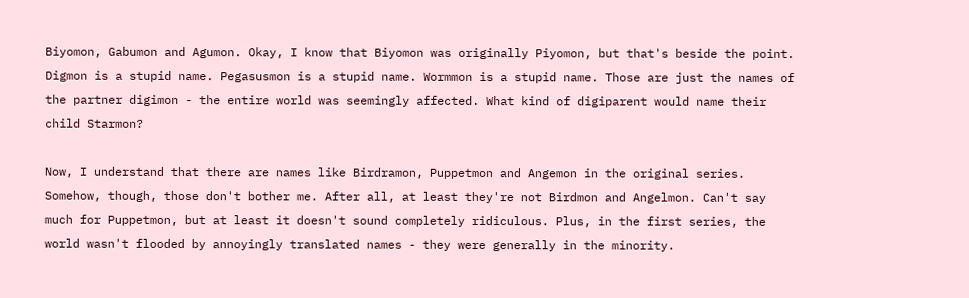Biyomon, Gabumon and Agumon. Okay, I know that Biyomon was originally Piyomon, but that's beside the point. Digmon is a stupid name. Pegasusmon is a stupid name. Wormmon is a stupid name. Those are just the names of the partner digimon - the entire world was seemingly affected. What kind of digiparent would name their child Starmon?

Now, I understand that there are names like Birdramon, Puppetmon and Angemon in the original series. Somehow, though, those don't bother me. After all, at least they're not Birdmon and Angelmon. Can't say much for Puppetmon, but at least it doesn't sound completely ridiculous. Plus, in the first series, the world wasn't flooded by annoyingly translated names - they were generally in the minority.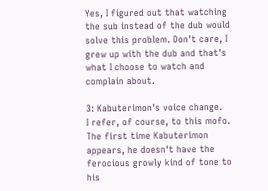Yes, I figured out that watching the sub instead of the dub would solve this problem. Don't care, I grew up with the dub and that's what I choose to watch and complain about.

3: Kabuterimon's voice change.
I refer, of course, to this mofo.
The first time Kabuterimon appears, he doesn't have the ferocious growly kind of tone to his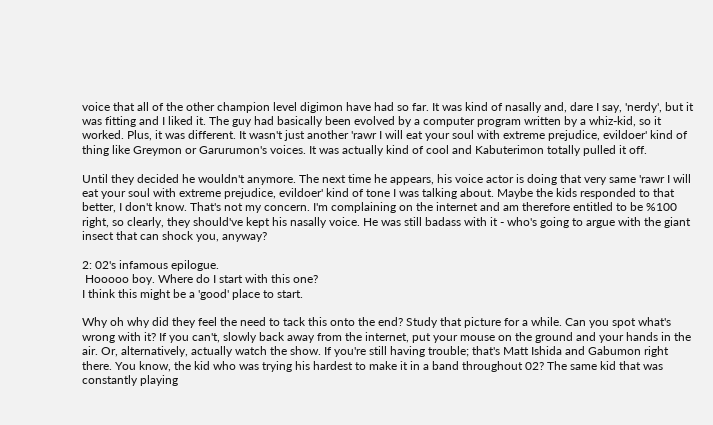voice that all of the other champion level digimon have had so far. It was kind of nasally and, dare I say, 'nerdy', but it was fitting and I liked it. The guy had basically been evolved by a computer program written by a whiz-kid, so it worked. Plus, it was different. It wasn't just another 'rawr I will eat your soul with extreme prejudice, evildoer' kind of thing like Greymon or Garurumon's voices. It was actually kind of cool and Kabuterimon totally pulled it off.

Until they decided he wouldn't anymore. The next time he appears, his voice actor is doing that very same 'rawr I will eat your soul with extreme prejudice, evildoer' kind of tone I was talking about. Maybe the kids responded to that better, I don't know. That's not my concern. I'm complaining on the internet and am therefore entitled to be %100 right, so clearly, they should've kept his nasally voice. He was still badass with it - who's going to argue with the giant insect that can shock you, anyway?

2: 02's infamous epilogue.
 Hooooo boy. Where do I start with this one?
I think this might be a 'good' place to start.

Why oh why did they feel the need to tack this onto the end? Study that picture for a while. Can you spot what's wrong with it? If you can't, slowly back away from the internet, put your mouse on the ground and your hands in the air. Or, alternatively, actually watch the show. If you're still having trouble; that's Matt Ishida and Gabumon right there. You know, the kid who was trying his hardest to make it in a band throughout 02? The same kid that was constantly playing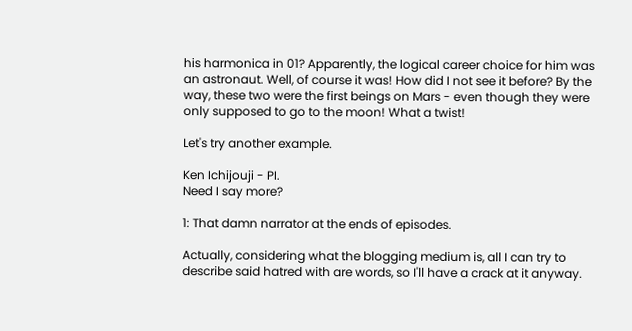his harmonica in 01? Apparently, the logical career choice for him was an astronaut. Well, of course it was! How did I not see it before? By the way, these two were the first beings on Mars - even though they were only supposed to go to the moon! What a twist!

Let's try another example.

Ken Ichijouji - PI.
Need I say more?

1: That damn narrator at the ends of episodes.

Actually, considering what the blogging medium is, all I can try to describe said hatred with are words, so I'll have a crack at it anyway.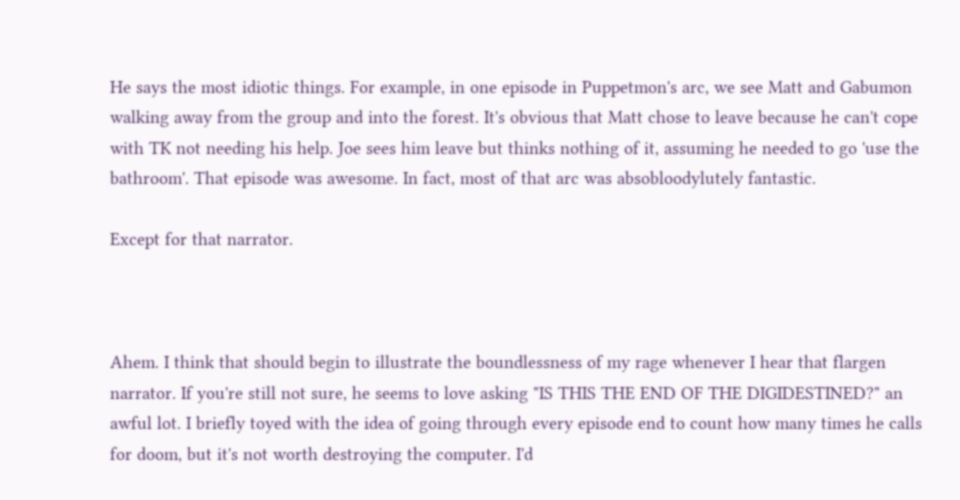He says the most idiotic things. For example, in one episode in Puppetmon's arc, we see Matt and Gabumon walking away from the group and into the forest. It's obvious that Matt chose to leave because he can't cope with TK not needing his help. Joe sees him leave but thinks nothing of it, assuming he needed to go 'use the bathroom'. That episode was awesome. In fact, most of that arc was absobloodylutely fantastic.

Except for that narrator.



Ahem. I think that should begin to illustrate the boundlessness of my rage whenever I hear that flargen narrator. If you're still not sure, he seems to love asking "IS THIS THE END OF THE DIGIDESTINED?" an awful lot. I briefly toyed with the idea of going through every episode end to count how many times he calls for doom, but it's not worth destroying the computer. I'd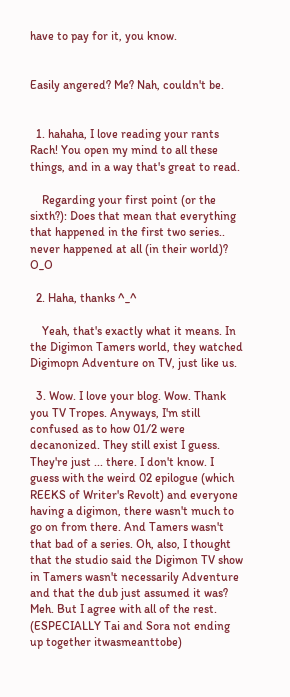have to pay for it, you know.


Easily angered? Me? Nah, couldn't be.


  1. hahaha, I love reading your rants Rach! You open my mind to all these things, and in a way that's great to read.

    Regarding your first point (or the sixth?): Does that mean that everything that happened in the first two series.. never happened at all (in their world)? O_O

  2. Haha, thanks ^_^

    Yeah, that's exactly what it means. In the Digimon Tamers world, they watched Digimopn Adventure on TV, just like us.

  3. Wow. I love your blog. Wow. Thank you TV Tropes. Anyways, I'm still confused as to how 01/2 were decanonized. They still exist I guess. They're just ... there. I don't know. I guess with the weird 02 epilogue (which REEKS of Writer's Revolt) and everyone having a digimon, there wasn't much to go on from there. And Tamers wasn't that bad of a series. Oh, also, I thought that the studio said the Digimon TV show in Tamers wasn't necessarily Adventure and that the dub just assumed it was? Meh. But I agree with all of the rest. (ESPECIALLY Tai and Sora not ending up together itwasmeanttobe)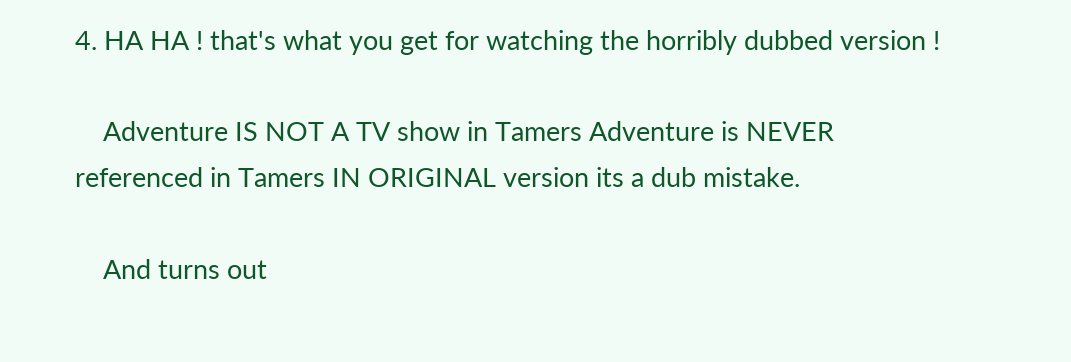4. HA HA ! that's what you get for watching the horribly dubbed version !

    Adventure IS NOT A TV show in Tamers Adventure is NEVER referenced in Tamers IN ORIGINAL version its a dub mistake.

    And turns out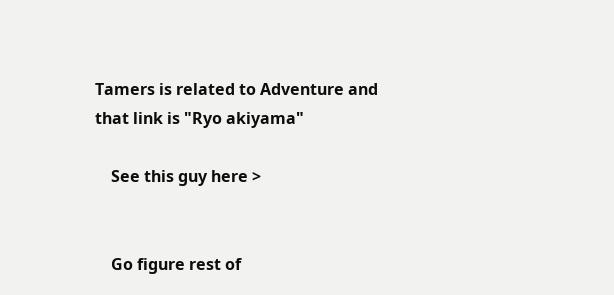Tamers is related to Adventure and that link is "Ryo akiyama"

    See this guy here >


    Go figure rest of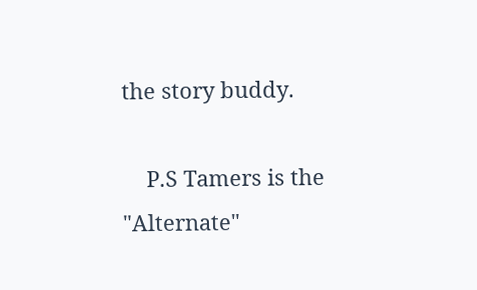the story buddy.

    P.S Tamers is the "Alternate"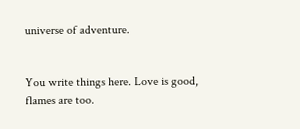universe of adventure.


You write things here. Love is good, flames are too.